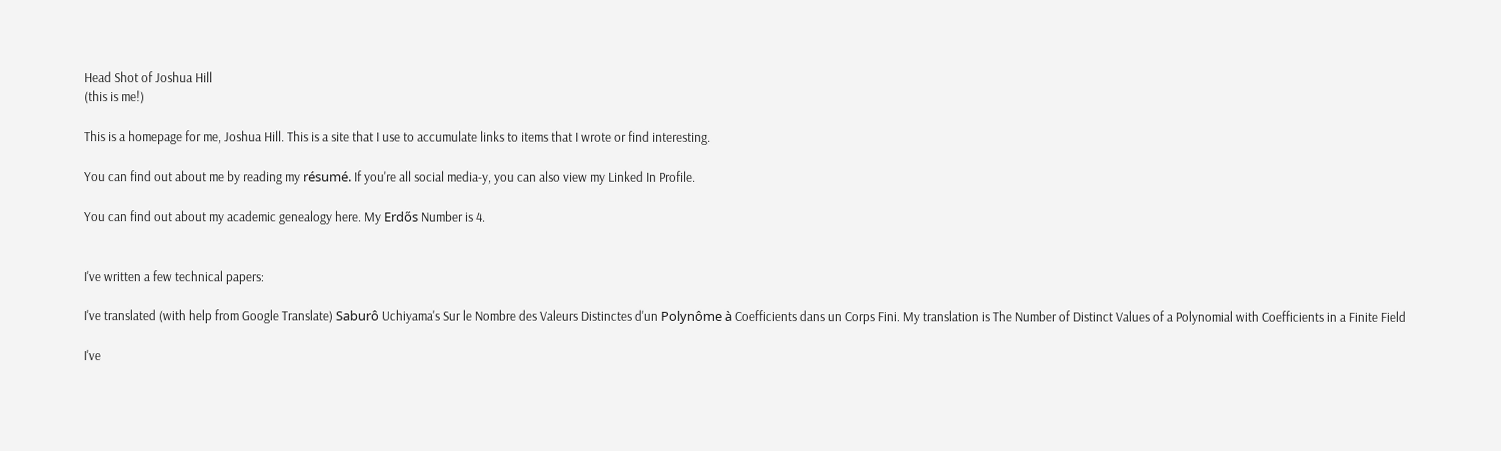Head Shot of Joshua Hill
(this is me!)

This is a homepage for me, Joshua Hill. This is a site that I use to accumulate links to items that I wrote or find interesting.

You can find out about me by reading my résumé. If you're all social media-y, you can also view my Linked In Profile.

You can find out about my academic genealogy here. My Erdős Number is 4.


I've written a few technical papers:

I've translated (with help from Google Translate) Saburô Uchiyama's Sur le Nombre des Valeurs Distinctes d'un Polynôme à Coefficients dans un Corps Fini. My translation is The Number of Distinct Values of a Polynomial with Coefficients in a Finite Field

I've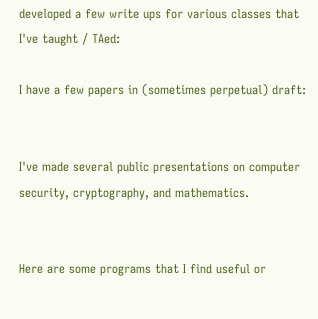developed a few write ups for various classes that I've taught / TAed:

I have a few papers in (sometimes perpetual) draft:


I've made several public presentations on computer security, cryptography, and mathematics.


Here are some programs that I find useful or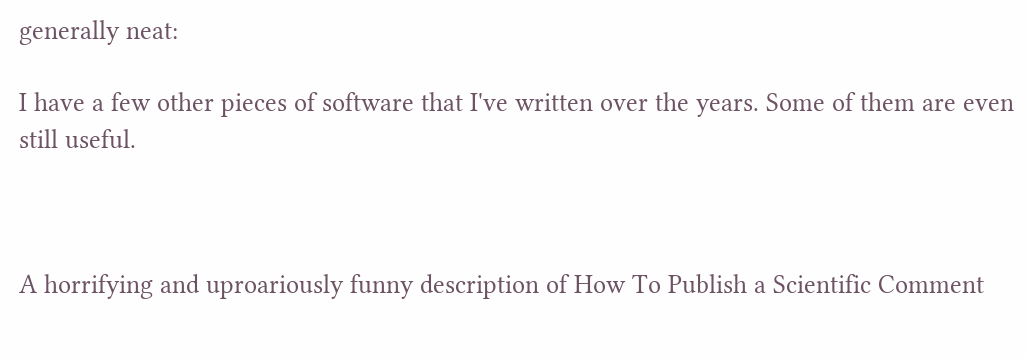generally neat:

I have a few other pieces of software that I've written over the years. Some of them are even still useful.



A horrifying and uproariously funny description of How To Publish a Scientific Comment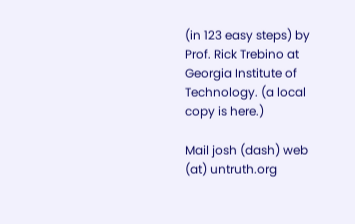(in 123 easy steps) by Prof. Rick Trebino at Georgia Institute of Technology. (a local copy is here.)

Mail josh (dash) web (at) untruth.org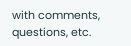with comments, questions, etc.